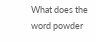What does the word powder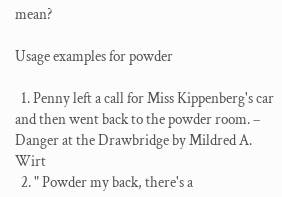mean?

Usage examples for powder

  1. Penny left a call for Miss Kippenberg's car and then went back to the powder room. – Danger at the Drawbridge by Mildred A. Wirt
  2. " Powder my back, there's a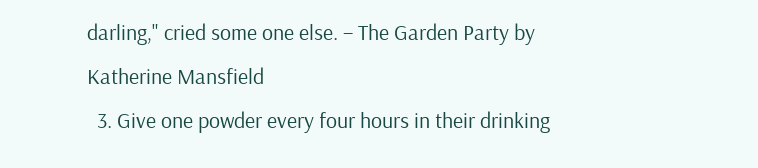darling," cried some one else. – The Garden Party by Katherine Mansfield
  3. Give one powder every four hours in their drinking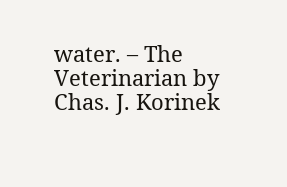water. – The Veterinarian by Chas. J. Korinek